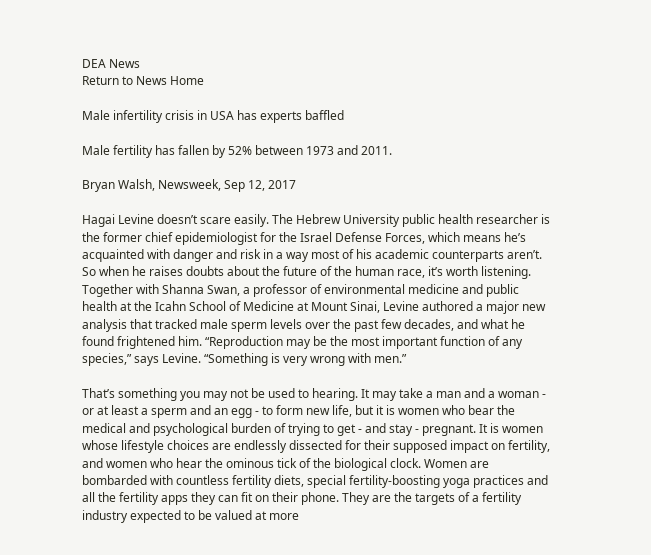DEA News
Return to News Home

Male infertility crisis in USA has experts baffled

Male fertility has fallen by 52% between 1973 and 2011.

Bryan Walsh, Newsweek, Sep 12, 2017

Hagai Levine doesn’t scare easily. The Hebrew University public health researcher is the former chief epidemiologist for the Israel Defense Forces, which means he’s acquainted with danger and risk in a way most of his academic counterparts aren’t. So when he raises doubts about the future of the human race, it’s worth listening. Together with Shanna Swan, a professor of environmental medicine and public health at the Icahn School of Medicine at Mount Sinai, Levine authored a major new analysis that tracked male sperm levels over the past few decades, and what he found frightened him. “Reproduction may be the most important function of any species,” says Levine. “Something is very wrong with men.”

That’s something you may not be used to hearing. It may take a man and a woman - or at least a sperm and an egg - to form new life, but it is women who bear the medical and psychological burden of trying to get - and stay - pregnant. It is women whose lifestyle choices are endlessly dissected for their supposed impact on fertility, and women who hear the ominous tick of the biological clock. Women are bombarded with countless fertility diets, special fertility-boosting yoga practices and all the fertility apps they can fit on their phone. They are the targets of a fertility industry expected to be valued at more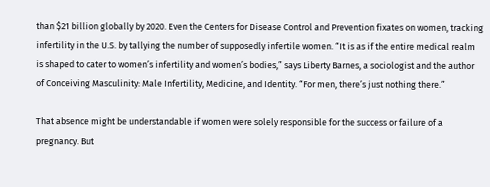than $21 billion globally by 2020. Even the Centers for Disease Control and Prevention fixates on women, tracking infertility in the U.S. by tallying the number of supposedly infertile women. “It is as if the entire medical realm is shaped to cater to women’s infertility and women’s bodies,” says Liberty Barnes, a sociologist and the author of Conceiving Masculinity: Male Infertility, Medicine, and Identity. “For men, there’s just nothing there.”

That absence might be understandable if women were solely responsible for the success or failure of a pregnancy. But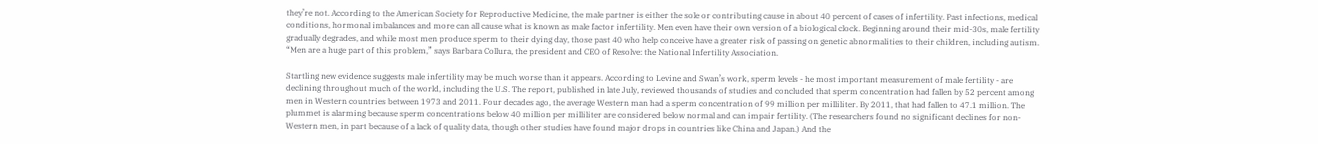they’re not. According to the American Society for Reproductive Medicine, the male partner is either the sole or contributing cause in about 40 percent of cases of infertility. Past infections, medical conditions, hormonal imbalances and more can all cause what is known as male factor infertility. Men even have their own version of a biological clock. Beginning around their mid-30s, male fertility gradually degrades, and while most men produce sperm to their dying day, those past 40 who help conceive have a greater risk of passing on genetic abnormalities to their children, including autism. “Men are a huge part of this problem,” says Barbara Collura, the president and CEO of Resolve: the National Infertility Association.

Startling new evidence suggests male infertility may be much worse than it appears. According to Levine and Swan’s work, sperm levels - he most important measurement of male fertility - are declining throughout much of the world, including the U.S. The report, published in late July, reviewed thousands of studies and concluded that sperm concentration had fallen by 52 percent among men in Western countries between 1973 and 2011. Four decades ago, the average Western man had a sperm concentration of 99 million per milliliter. By 2011, that had fallen to 47.1 million. The plummet is alarming because sperm concentrations below 40 million per milliliter are considered below normal and can impair fertility. (The researchers found no significant declines for non-Western men, in part because of a lack of quality data, though other studies have found major drops in countries like China and Japan.) And the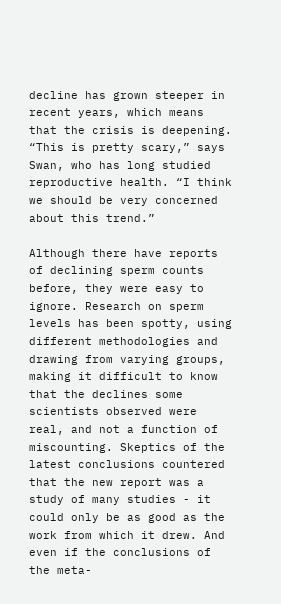decline has grown steeper in recent years, which means that the crisis is deepening. “This is pretty scary,” says Swan, who has long studied reproductive health. “I think we should be very concerned about this trend.”

Although there have reports of declining sperm counts before, they were easy to ignore. Research on sperm levels has been spotty, using different methodologies and drawing from varying groups, making it difficult to know that the declines some scientists observed were real, and not a function of miscounting. Skeptics of the latest conclusions countered that the new report was a study of many studies - it could only be as good as the work from which it drew. And even if the conclusions of the meta-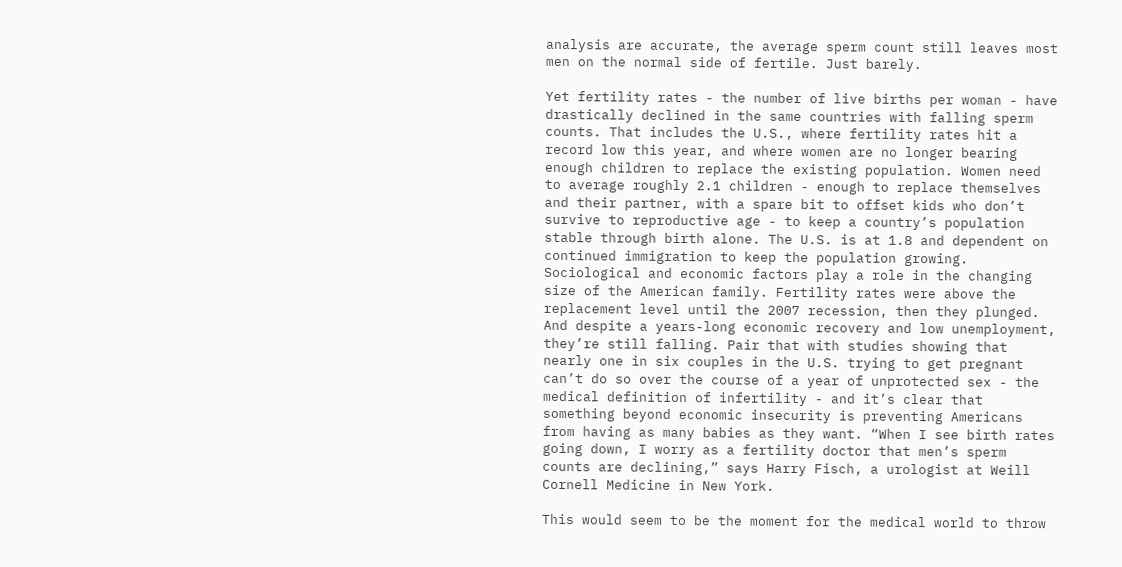analysis are accurate, the average sperm count still leaves most men on the normal side of fertile. Just barely.

Yet fertility rates - the number of live births per woman - have drastically declined in the same countries with falling sperm counts. That includes the U.S., where fertility rates hit a record low this year, and where women are no longer bearing enough children to replace the existing population. Women need to average roughly 2.1 children - enough to replace themselves and their partner, with a spare bit to offset kids who don’t survive to reproductive age - to keep a country’s population stable through birth alone. The U.S. is at 1.8 and dependent on continued immigration to keep the population growing. Sociological and economic factors play a role in the changing size of the American family. Fertility rates were above the replacement level until the 2007 recession, then they plunged. And despite a years-long economic recovery and low unemployment, they’re still falling. Pair that with studies showing that nearly one in six couples in the U.S. trying to get pregnant can’t do so over the course of a year of unprotected sex - the medical definition of infertility - and it’s clear that something beyond economic insecurity is preventing Americans from having as many babies as they want. “When I see birth rates going down, I worry as a fertility doctor that men’s sperm counts are declining,” says Harry Fisch, a urologist at Weill Cornell Medicine in New York.

This would seem to be the moment for the medical world to throw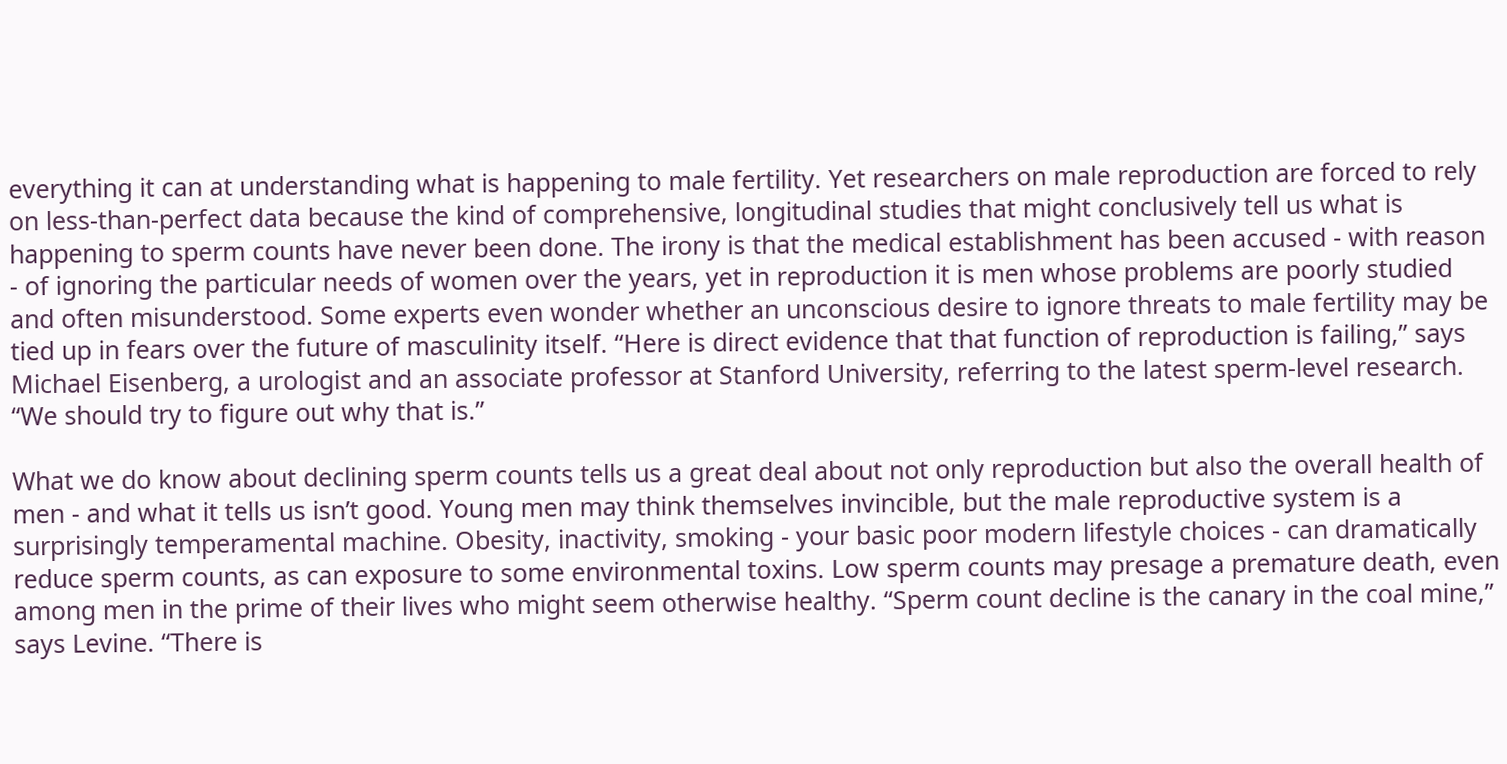everything it can at understanding what is happening to male fertility. Yet researchers on male reproduction are forced to rely on less-than-perfect data because the kind of comprehensive, longitudinal studies that might conclusively tell us what is happening to sperm counts have never been done. The irony is that the medical establishment has been accused - with reason - of ignoring the particular needs of women over the years, yet in reproduction it is men whose problems are poorly studied and often misunderstood. Some experts even wonder whether an unconscious desire to ignore threats to male fertility may be tied up in fears over the future of masculinity itself. “Here is direct evidence that that function of reproduction is failing,” says Michael Eisenberg, a urologist and an associate professor at Stanford University, referring to the latest sperm-level research. “We should try to figure out why that is.”

What we do know about declining sperm counts tells us a great deal about not only reproduction but also the overall health of men - and what it tells us isn’t good. Young men may think themselves invincible, but the male reproductive system is a surprisingly temperamental machine. Obesity, inactivity, smoking - your basic poor modern lifestyle choices - can dramatically reduce sperm counts, as can exposure to some environmental toxins. Low sperm counts may presage a premature death, even among men in the prime of their lives who might seem otherwise healthy. “Sperm count decline is the canary in the coal mine,” says Levine. “There is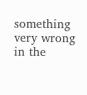something very wrong in the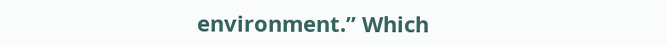environment.” Which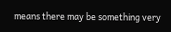means there may be something very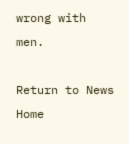wrong with men.

Return to News Home